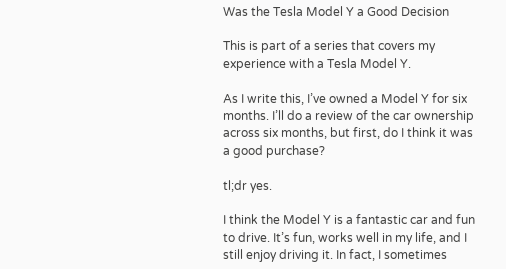Was the Tesla Model Y a Good Decision

This is part of a series that covers my experience with a Tesla Model Y.

As I write this, I’ve owned a Model Y for six months. I’ll do a review of the car ownership across six months, but first, do I think it was a good purchase?

tl;dr yes.

I think the Model Y is a fantastic car and fun to drive. It’s fun, works well in my life, and I still enjoy driving it. In fact, I sometimes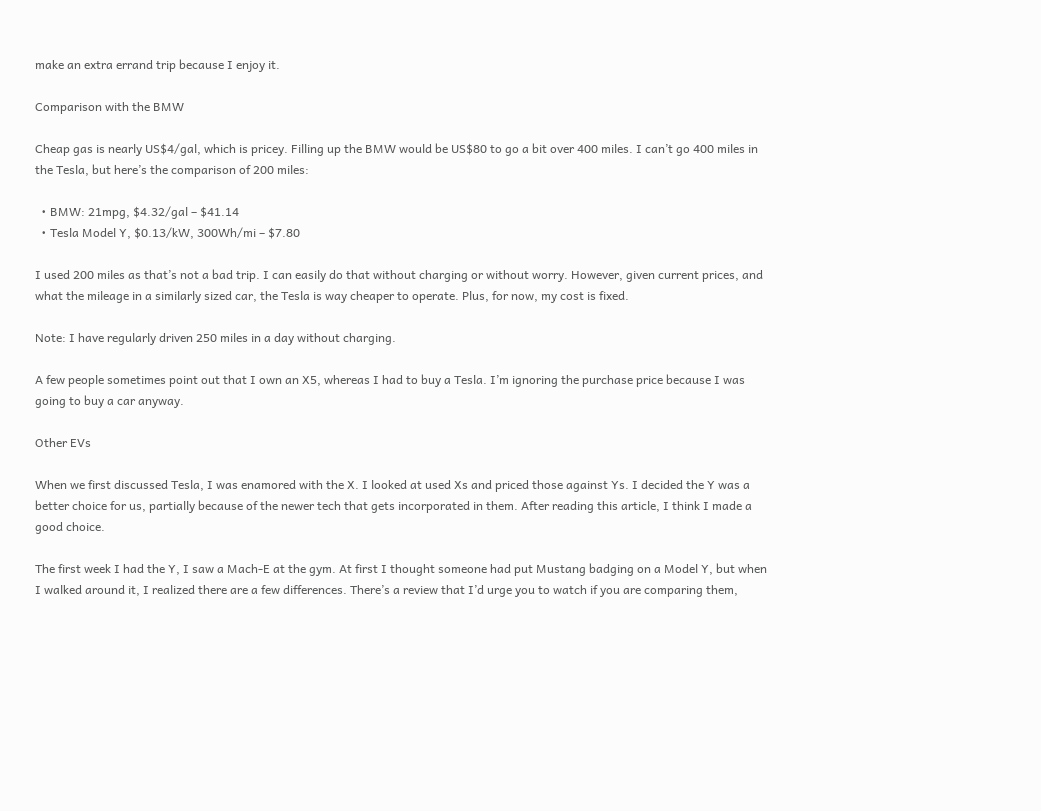make an extra errand trip because I enjoy it.

Comparison with the BMW

Cheap gas is nearly US$4/gal, which is pricey. Filling up the BMW would be US$80 to go a bit over 400 miles. I can’t go 400 miles in the Tesla, but here’s the comparison of 200 miles:

  • BMW: 21mpg, $4.32/gal – $41.14
  • Tesla Model Y, $0.13/kW, 300Wh/mi – $7.80

I used 200 miles as that’s not a bad trip. I can easily do that without charging or without worry. However, given current prices, and what the mileage in a similarly sized car, the Tesla is way cheaper to operate. Plus, for now, my cost is fixed.

Note: I have regularly driven 250 miles in a day without charging.

A few people sometimes point out that I own an X5, whereas I had to buy a Tesla. I’m ignoring the purchase price because I was going to buy a car anyway.

Other EVs

When we first discussed Tesla, I was enamored with the X. I looked at used Xs and priced those against Ys. I decided the Y was a better choice for us, partially because of the newer tech that gets incorporated in them. After reading this article, I think I made a good choice.

The first week I had the Y, I saw a Mach-E at the gym. At first I thought someone had put Mustang badging on a Model Y, but when I walked around it, I realized there are a few differences. There’s a review that I’d urge you to watch if you are comparing them,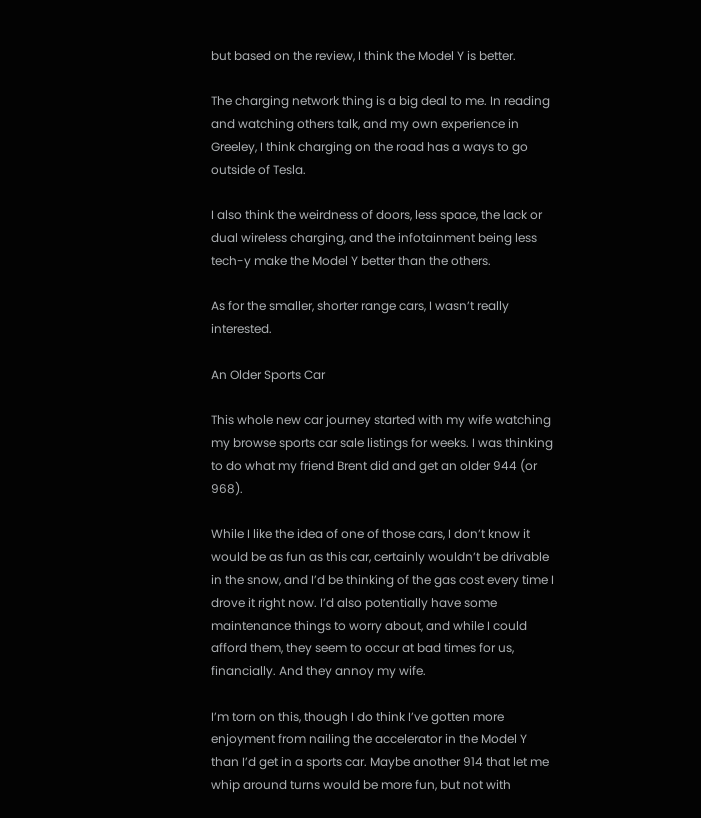but based on the review, I think the Model Y is better.

The charging network thing is a big deal to me. In reading and watching others talk, and my own experience in Greeley, I think charging on the road has a ways to go outside of Tesla.

I also think the weirdness of doors, less space, the lack or dual wireless charging, and the infotainment being less tech-y make the Model Y better than the others.

As for the smaller, shorter range cars, I wasn’t really interested.

An Older Sports Car

This whole new car journey started with my wife watching my browse sports car sale listings for weeks. I was thinking to do what my friend Brent did and get an older 944 (or 968).

While I like the idea of one of those cars, I don’t know it would be as fun as this car, certainly wouldn’t be drivable in the snow, and I’d be thinking of the gas cost every time I drove it right now. I’d also potentially have some maintenance things to worry about, and while I could afford them, they seem to occur at bad times for us, financially. And they annoy my wife.

I’m torn on this, though I do think I’ve gotten more enjoyment from nailing the accelerator in the Model Y than I’d get in a sports car. Maybe another 914 that let me whip around turns would be more fun, but not with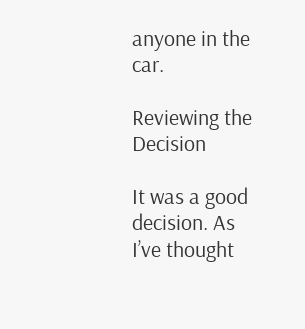anyone in the car.

Reviewing the Decision

It was a good decision. As I’ve thought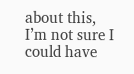about this, I’m not sure I could have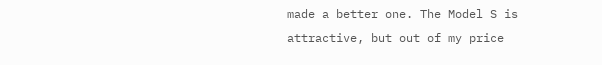made a better one. The Model S is attractive, but out of my price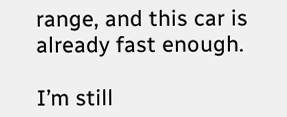range, and this car is already fast enough.

I’m still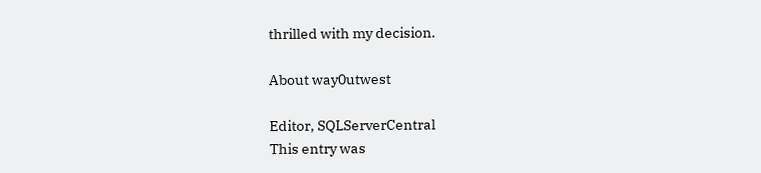thrilled with my decision.

About way0utwest

Editor, SQLServerCentral
This entry was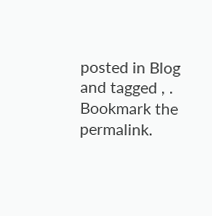posted in Blog and tagged , . Bookmark the permalink.